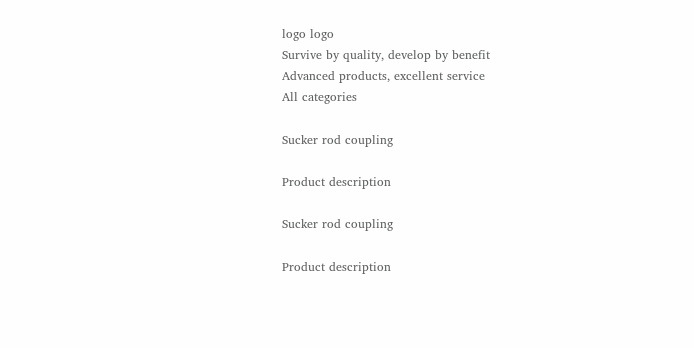logo logo
Survive by quality, develop by benefit
Advanced products, excellent service
All categories

Sucker rod coupling

Product description

Sucker rod coupling

Product description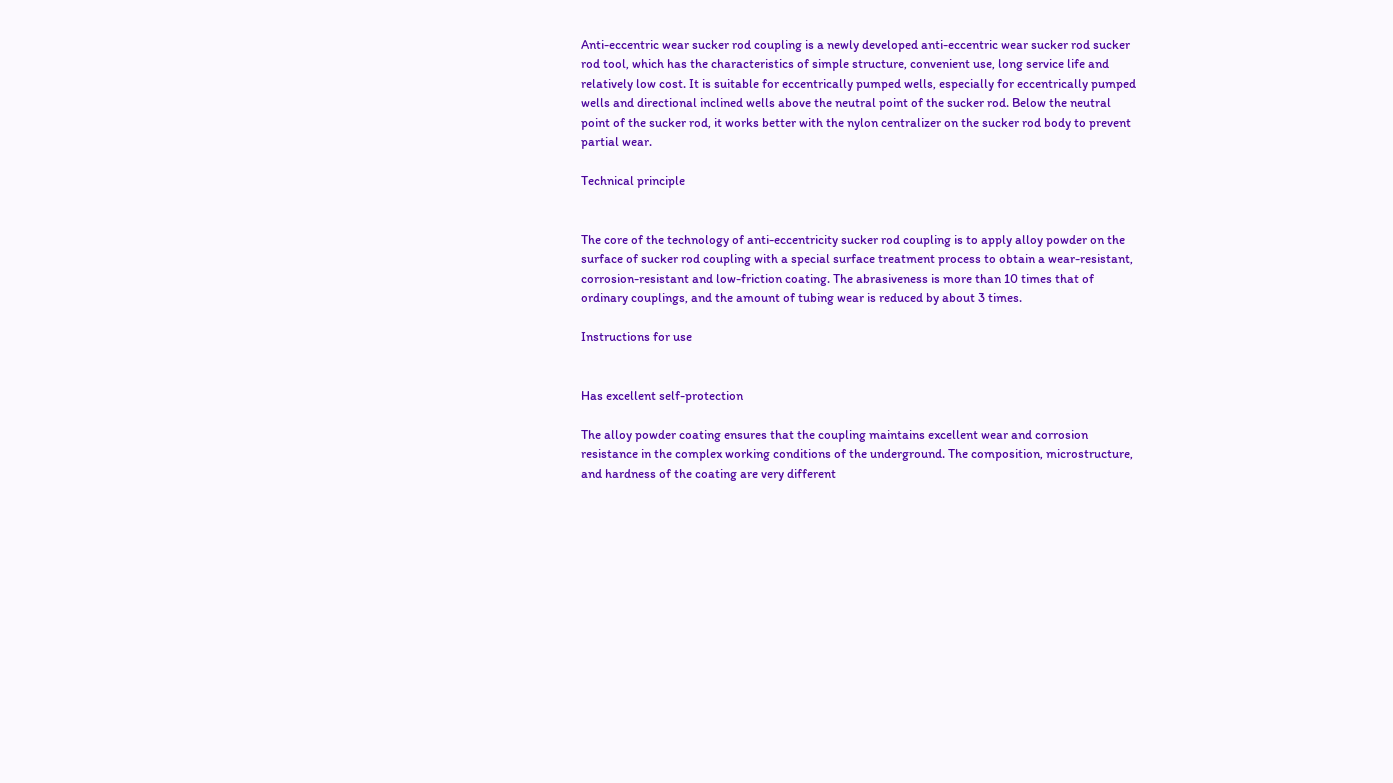Anti-eccentric wear sucker rod coupling is a newly developed anti-eccentric wear sucker rod sucker rod tool, which has the characteristics of simple structure, convenient use, long service life and relatively low cost. It is suitable for eccentrically pumped wells, especially for eccentrically pumped wells and directional inclined wells above the neutral point of the sucker rod. Below the neutral point of the sucker rod, it works better with the nylon centralizer on the sucker rod body to prevent partial wear.

Technical principle


The core of the technology of anti-eccentricity sucker rod coupling is to apply alloy powder on the surface of sucker rod coupling with a special surface treatment process to obtain a wear-resistant, corrosion-resistant and low-friction coating. The abrasiveness is more than 10 times that of ordinary couplings, and the amount of tubing wear is reduced by about 3 times.

Instructions for use


Has excellent self-protection

The alloy powder coating ensures that the coupling maintains excellent wear and corrosion resistance in the complex working conditions of the underground. The composition, microstructure, and hardness of the coating are very different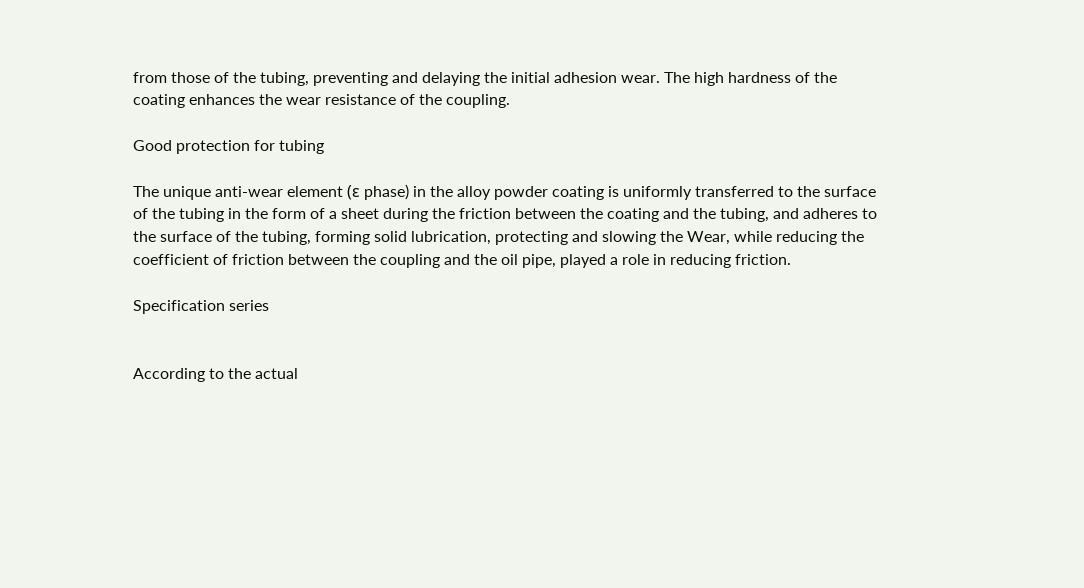from those of the tubing, preventing and delaying the initial adhesion wear. The high hardness of the coating enhances the wear resistance of the coupling.

Good protection for tubing

The unique anti-wear element (ε phase) in the alloy powder coating is uniformly transferred to the surface of the tubing in the form of a sheet during the friction between the coating and the tubing, and adheres to the surface of the tubing, forming solid lubrication, protecting and slowing the Wear, while reducing the coefficient of friction between the coupling and the oil pipe, played a role in reducing friction.

Specification series


According to the actual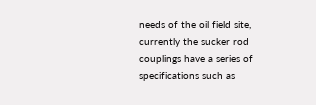needs of the oil field site, currently the sucker rod couplings have a series of specifications such as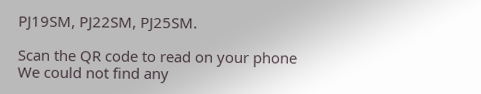PJ19SM, PJ22SM, PJ25SM.

Scan the QR code to read on your phone
We could not find any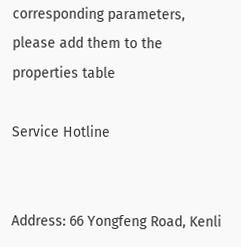corresponding parameters, please add them to the properties table

Service Hotline


Address: 66 Yongfeng Road, Kenli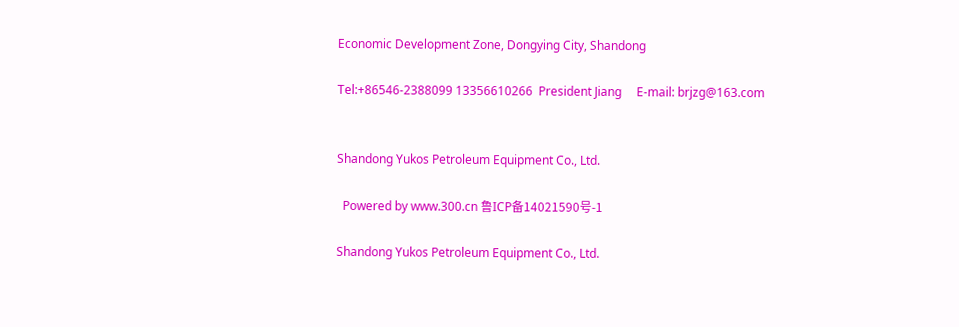Economic Development Zone, Dongying City, Shandong

Tel:+86546-2388099 13356610266  President Jiang     E-mail: brjzg@163.com


Shandong Yukos Petroleum Equipment Co., Ltd.

  Powered by www.300.cn 鲁ICP备14021590号-1

Shandong Yukos Petroleum Equipment Co., Ltd.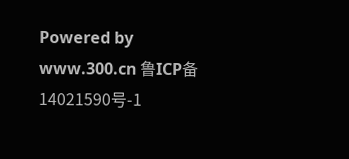Powered by www.300.cn 鲁ICP备14021590号-1